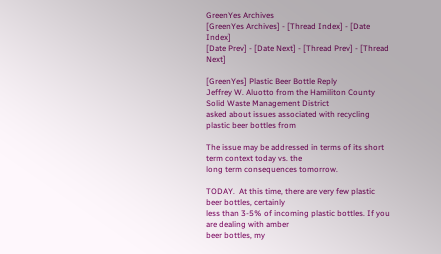GreenYes Archives
[GreenYes Archives] - [Thread Index] - [Date Index]
[Date Prev] - [Date Next] - [Thread Prev] - [Thread Next]

[GreenYes] Plastic Beer Bottle Reply
Jeffrey W. Aluotto from the Hamiliton County Solid Waste Management District
asked about issues associated with recycling plastic beer bottles from

The issue may be addressed in terms of its short term context today vs. the
long term consequences tomorrow.

TODAY.  At this time, there are very few plastic beer bottles, certainly
less than 3-5% of incoming plastic bottles. If you are dealing with amber
beer bottles, my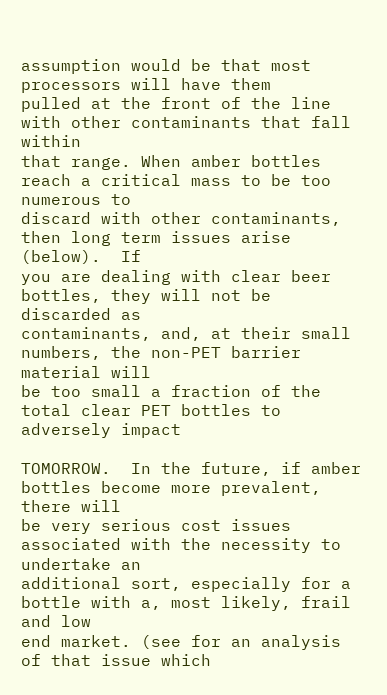assumption would be that most processors will have them
pulled at the front of the line with other contaminants that fall within
that range. When amber bottles reach a critical mass to be too numerous to
discard with other contaminants, then long term issues arise (below).  If
you are dealing with clear beer bottles, they will not be discarded as
contaminants, and, at their small numbers, the non-PET barrier material will
be too small a fraction of the total clear PET bottles to adversely impact

TOMORROW.  In the future, if amber bottles become more prevalent, there will
be very serious cost issues associated with the necessity to undertake an
additional sort, especially for a bottle with a, most likely, frail and low
end market. (see for an analysis of that issue which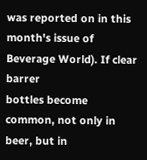was reported on in this month's issue of Beverage World). If clear barrer
bottles become common, not only in beer, but in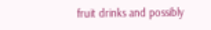fruit drinks and possibly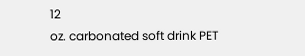12
oz. carbonated soft drink PET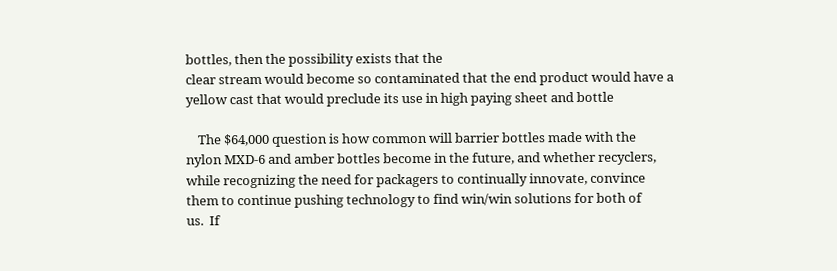bottles, then the possibility exists that the
clear stream would become so contaminated that the end product would have a
yellow cast that would preclude its use in high paying sheet and bottle

    The $64,000 question is how common will barrier bottles made with the
nylon MXD-6 and amber bottles become in the future, and whether recyclers,
while recognizing the need for packagers to continually innovate, convince
them to continue pushing technology to find win/win solutions for both of
us.  If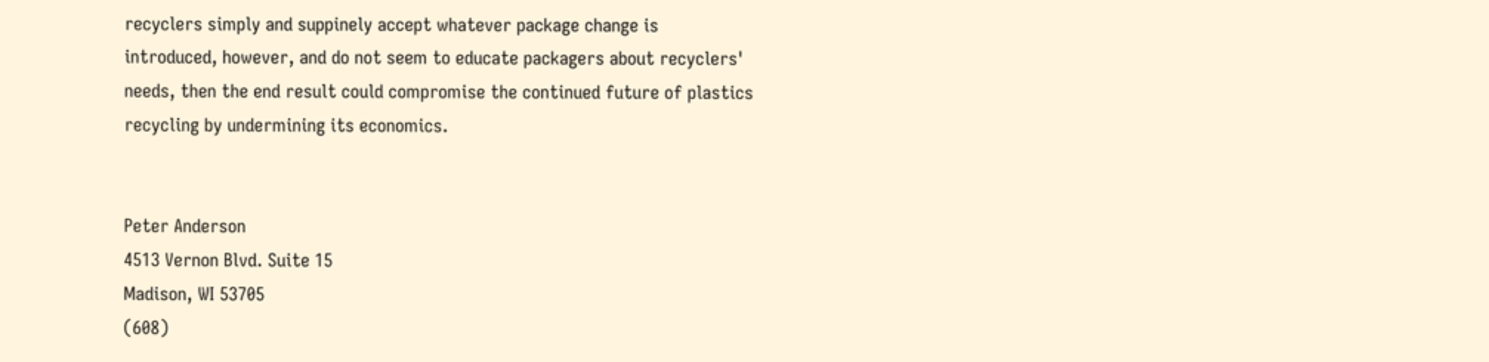recyclers simply and suppinely accept whatever package change is
introduced, however, and do not seem to educate packagers about recyclers'
needs, then the end result could compromise the continued future of plastics
recycling by undermining its economics.


Peter Anderson
4513 Vernon Blvd. Suite 15
Madison, WI 53705
(608)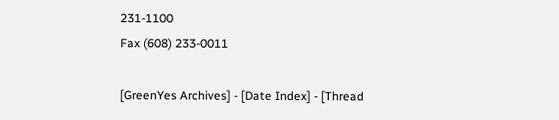231-1100
Fax (608) 233-0011

[GreenYes Archives] - [Date Index] - [Thread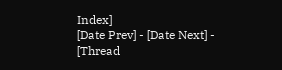Index]
[Date Prev] - [Date Next] - [Thread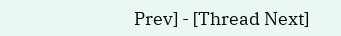Prev] - [Thread Next]